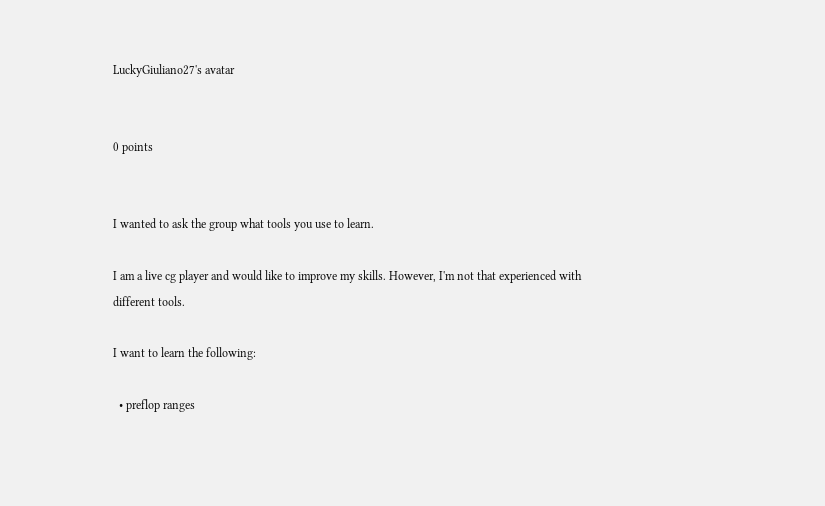LuckyGiuliano27's avatar


0 points


I wanted to ask the group what tools you use to learn.

I am a live cg player and would like to improve my skills. However, I'm not that experienced with different tools.

I want to learn the following:

  • preflop ranges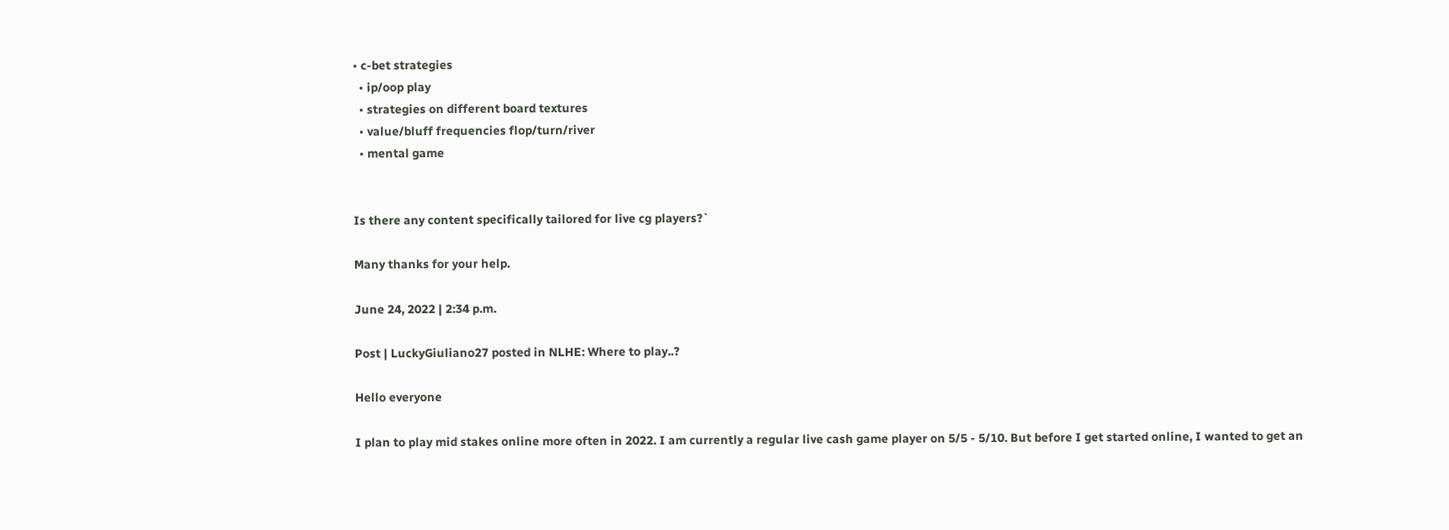• c-bet strategies
  • ip/oop play
  • strategies on different board textures
  • value/bluff frequencies flop/turn/river
  • mental game


Is there any content specifically tailored for live cg players?`

Many thanks for your help.

June 24, 2022 | 2:34 p.m.

Post | LuckyGiuliano27 posted in NLHE: Where to play..?

Hello everyone

I plan to play mid stakes online more often in 2022. I am currently a regular live cash game player on 5/5 - 5/10. But before I get started online, I wanted to get an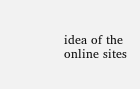idea of the online sites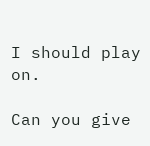I should play on.

Can you give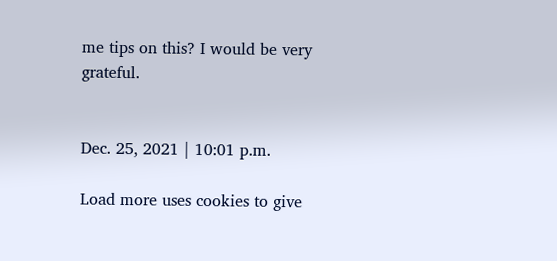me tips on this? I would be very grateful.


Dec. 25, 2021 | 10:01 p.m.

Load more uses cookies to give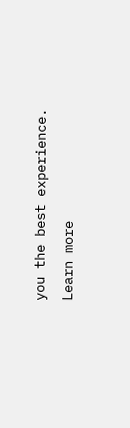you the best experience. Learn more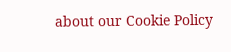about our Cookie Policy